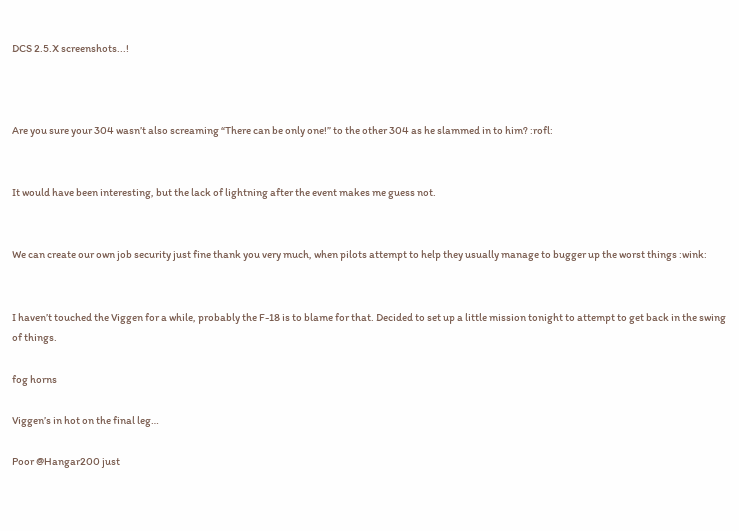DCS 2.5.X screenshots...!



Are you sure your 304 wasn’t also screaming “There can be only one!” to the other 304 as he slammed in to him? :rofl:


It would have been interesting, but the lack of lightning after the event makes me guess not.


We can create our own job security just fine thank you very much, when pilots attempt to help they usually manage to bugger up the worst things :wink:


I haven’t touched the Viggen for a while, probably the F-18 is to blame for that. Decided to set up a little mission tonight to attempt to get back in the swing of things.

fog horns

Viggen’s in hot on the final leg…

Poor @Hangar200 just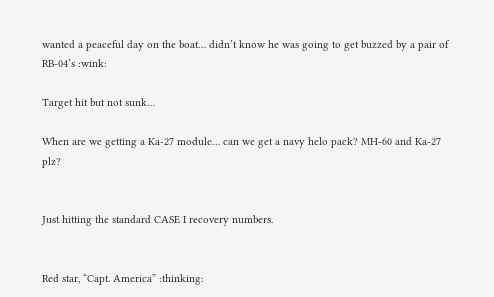wanted a peaceful day on the boat… didn’t know he was going to get buzzed by a pair of RB-04’s :wink:

Target hit but not sunk…

When are we getting a Ka-27 module… can we get a navy helo pack? MH-60 and Ka-27 plz?


Just hitting the standard CASE I recovery numbers.


Red star, “Capt. America” :thinking: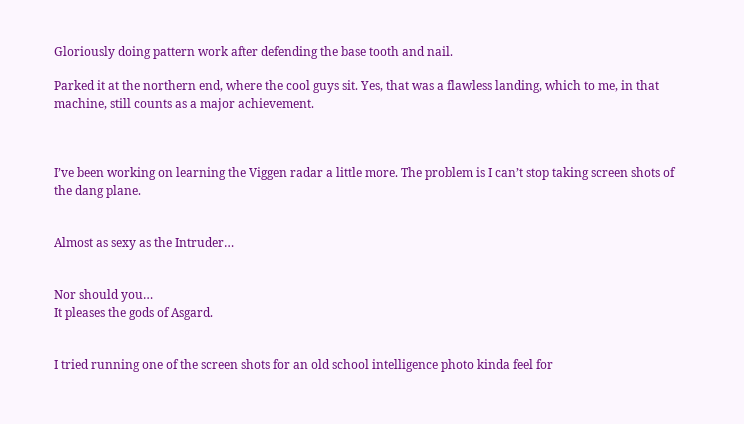Gloriously doing pattern work after defending the base tooth and nail.

Parked it at the northern end, where the cool guys sit. Yes, that was a flawless landing, which to me, in that machine, still counts as a major achievement.



I’ve been working on learning the Viggen radar a little more. The problem is I can’t stop taking screen shots of the dang plane.


Almost as sexy as the Intruder…


Nor should you…
It pleases the gods of Asgard.


I tried running one of the screen shots for an old school intelligence photo kinda feel for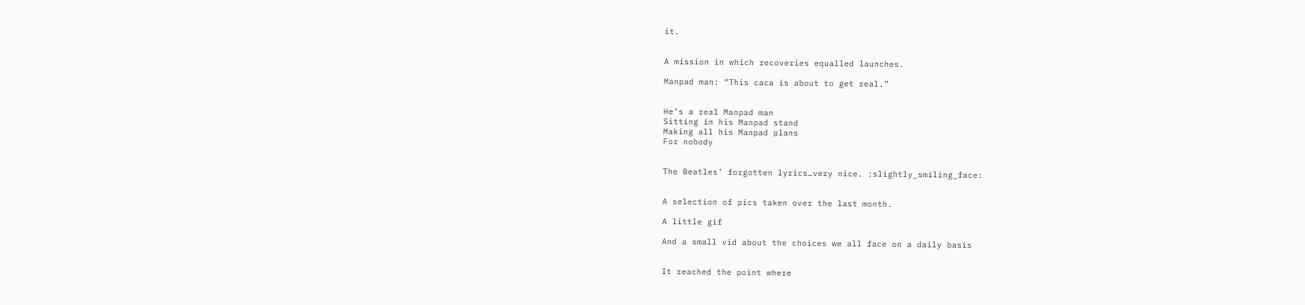it.


A mission in which recoveries equalled launches.

Manpad man: “This caca is about to get real.”


He’s a real Manpad man
Sitting in his Manpad stand
Making all his Manpad plans
For nobody


The Beatles’ forgotten lyrics…very nice. :slightly_smiling_face:


A selection of pics taken over the last month.

A little gif

And a small vid about the choices we all face on a daily basis


It reached the point where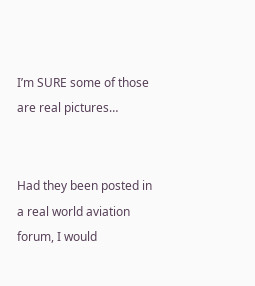I’m SURE some of those are real pictures…


Had they been posted in a real world aviation forum, I would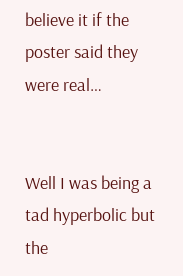believe it if the poster said they were real…


Well I was being a tad hyperbolic but the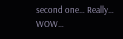second one… Really… WOW…